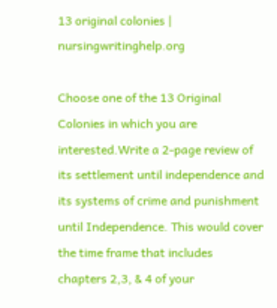13 original colonies | nursingwritinghelp.org

Choose one of the 13 Original Colonies in which you are interested.Write a 2-page review of its settlement until independence and its systems of crime and punishment until Independence. This would cover the time frame that includes chapters 2,3, & 4 of your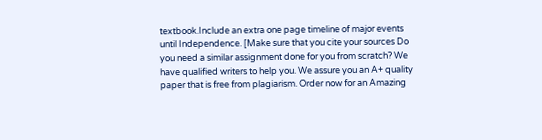textbook.Include an extra one page timeline of major events until Independence. [Make sure that you cite your sources Do you need a similar assignment done for you from scratch? We have qualified writers to help you. We assure you an A+ quality paper that is free from plagiarism. Order now for an Amazing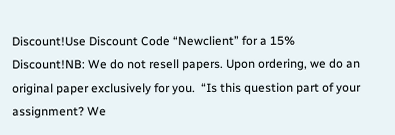Discount!Use Discount Code “Newclient” for a 15% Discount!NB: We do not resell papers. Upon ordering, we do an original paper exclusively for you.  “Is this question part of your assignment? We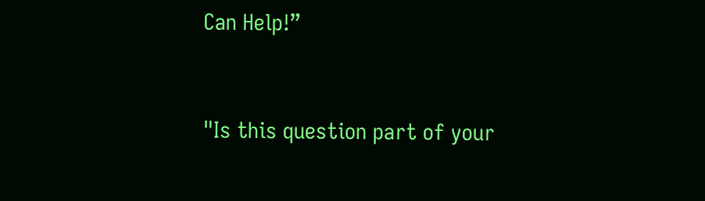Can Help!”


"Is this question part of your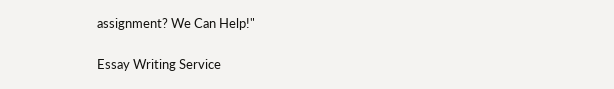assignment? We Can Help!"

Essay Writing Service